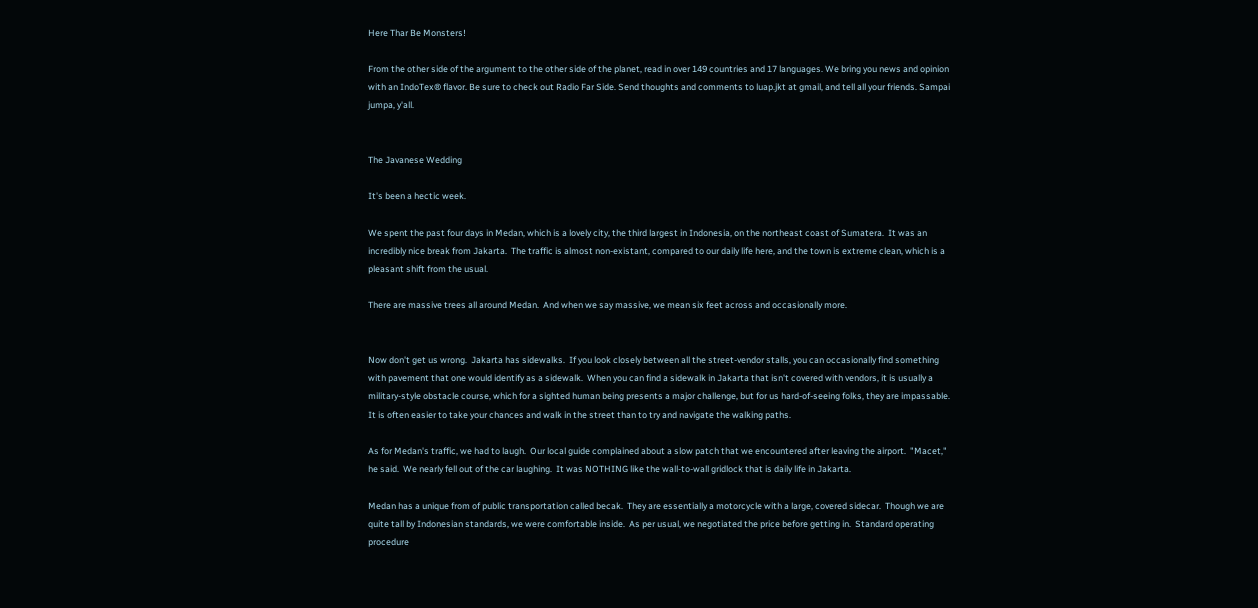Here Thar Be Monsters!

From the other side of the argument to the other side of the planet, read in over 149 countries and 17 languages. We bring you news and opinion with an IndoTex® flavor. Be sure to check out Radio Far Side. Send thoughts and comments to luap.jkt at gmail, and tell all your friends. Sampai jumpa, y'all.


The Javanese Wedding

It's been a hectic week.

We spent the past four days in Medan, which is a lovely city, the third largest in Indonesia, on the northeast coast of Sumatera.  It was an incredibly nice break from Jakarta.  The traffic is almost non-existant, compared to our daily life here, and the town is extreme clean, which is a pleasant shift from the usual.

There are massive trees all around Medan.  And when we say massive, we mean six feet across and occasionally more.


Now don't get us wrong.  Jakarta has sidewalks.  If you look closely between all the street-vendor stalls, you can occasionally find something with pavement that one would identify as a sidewalk.  When you can find a sidewalk in Jakarta that isn't covered with vendors, it is usually a military-style obstacle course, which for a sighted human being presents a major challenge, but for us hard-of-seeing folks, they are impassable.  It is often easier to take your chances and walk in the street than to try and navigate the walking paths.

As for Medan's traffic, we had to laugh.  Our local guide complained about a slow patch that we encountered after leaving the airport.  "Macet," he said.  We nearly fell out of the car laughing.  It was NOTHING like the wall-to-wall gridlock that is daily life in Jakarta.

Medan has a unique from of public transportation called becak.  They are essentially a motorcycle with a large, covered sidecar.  Though we are quite tall by Indonesian standards, we were comfortable inside.  As per usual, we negotiated the price before getting in.  Standard operating procedure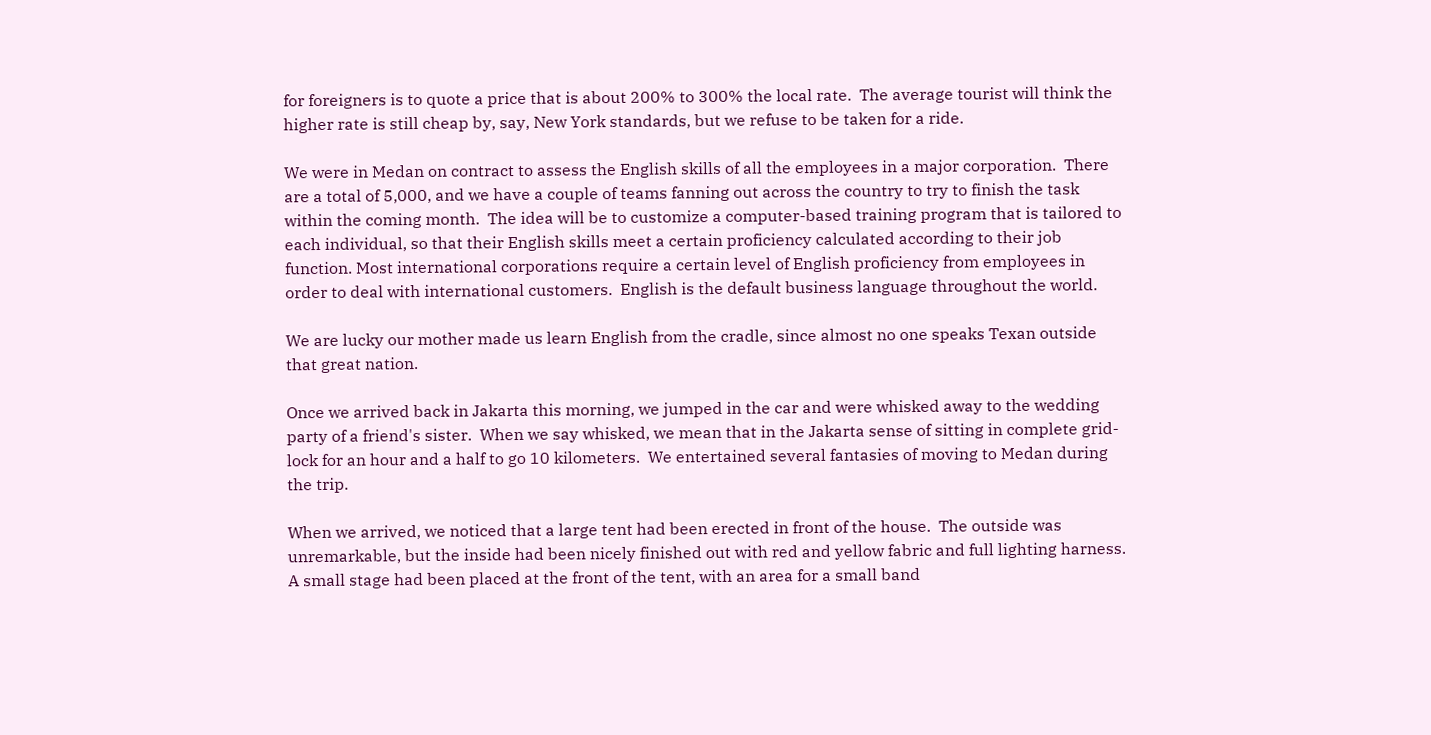for foreigners is to quote a price that is about 200% to 300% the local rate.  The average tourist will think the higher rate is still cheap by, say, New York standards, but we refuse to be taken for a ride.

We were in Medan on contract to assess the English skills of all the employees in a major corporation.  There are a total of 5,000, and we have a couple of teams fanning out across the country to try to finish the task within the coming month.  The idea will be to customize a computer-based training program that is tailored to each individual, so that their English skills meet a certain proficiency calculated according to their job function. Most international corporations require a certain level of English proficiency from employees in order to deal with international customers.  English is the default business language throughout the world.

We are lucky our mother made us learn English from the cradle, since almost no one speaks Texan outside that great nation.

Once we arrived back in Jakarta this morning, we jumped in the car and were whisked away to the wedding party of a friend's sister.  When we say whisked, we mean that in the Jakarta sense of sitting in complete grid-lock for an hour and a half to go 10 kilometers.  We entertained several fantasies of moving to Medan during the trip.

When we arrived, we noticed that a large tent had been erected in front of the house.  The outside was unremarkable, but the inside had been nicely finished out with red and yellow fabric and full lighting harness.  A small stage had been placed at the front of the tent, with an area for a small band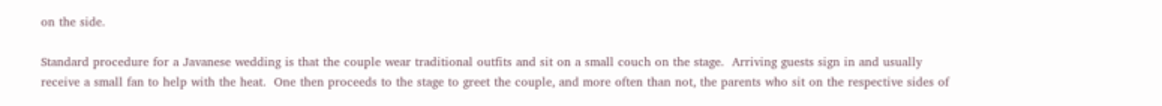on the side.

Standard procedure for a Javanese wedding is that the couple wear traditional outfits and sit on a small couch on the stage.  Arriving guests sign in and usually receive a small fan to help with the heat.  One then proceeds to the stage to greet the couple, and more often than not, the parents who sit on the respective sides of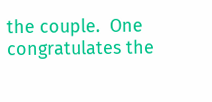the couple.  One congratulates the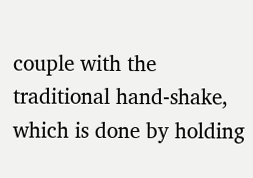couple with the traditional hand-shake, which is done by holding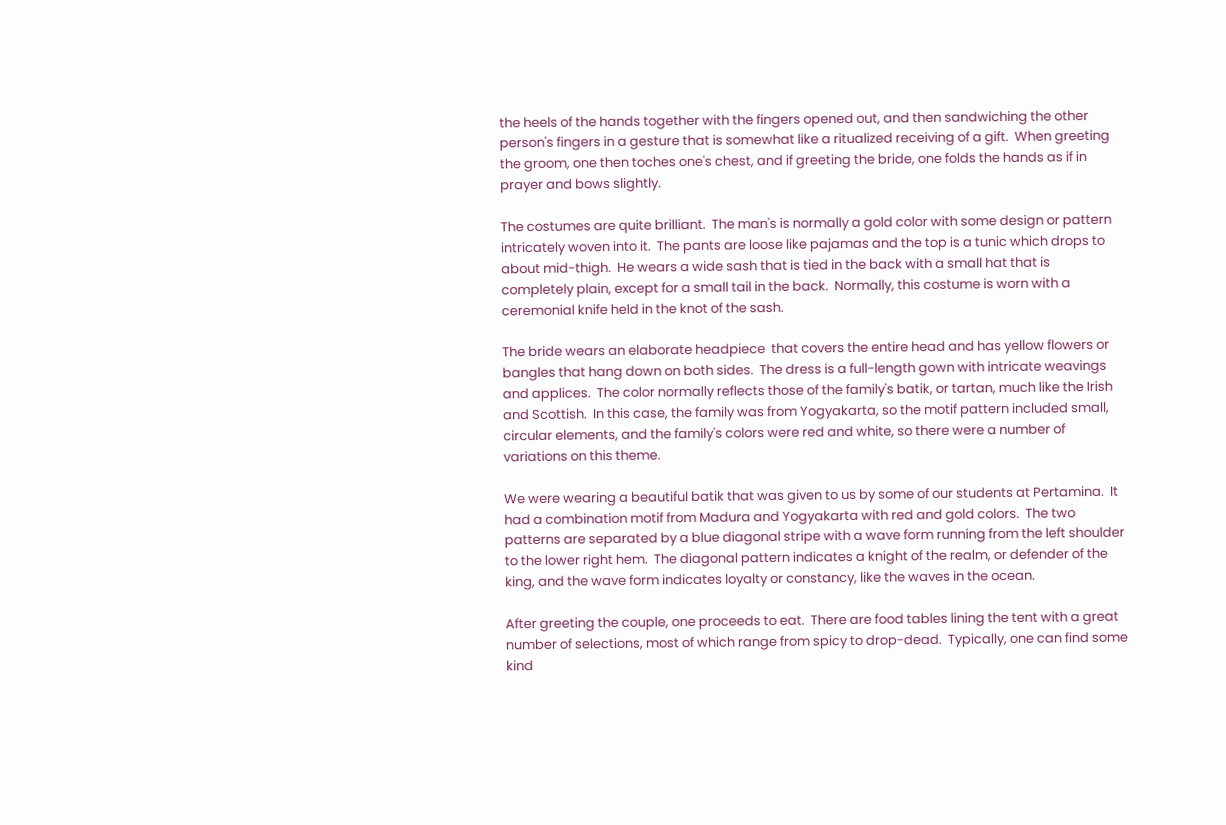the heels of the hands together with the fingers opened out, and then sandwiching the other person's fingers in a gesture that is somewhat like a ritualized receiving of a gift.  When greeting the groom, one then toches one's chest, and if greeting the bride, one folds the hands as if in prayer and bows slightly.

The costumes are quite brilliant.  The man's is normally a gold color with some design or pattern intricately woven into it.  The pants are loose like pajamas and the top is a tunic which drops to about mid-thigh.  He wears a wide sash that is tied in the back with a small hat that is completely plain, except for a small tail in the back.  Normally, this costume is worn with a ceremonial knife held in the knot of the sash.

The bride wears an elaborate headpiece  that covers the entire head and has yellow flowers or bangles that hang down on both sides.  The dress is a full-length gown with intricate weavings and applices.  The color normally reflects those of the family's batik, or tartan, much like the Irish and Scottish.  In this case, the family was from Yogyakarta, so the motif pattern included small, circular elements, and the family's colors were red and white, so there were a number of variations on this theme.

We were wearing a beautiful batik that was given to us by some of our students at Pertamina.  It had a combination motif from Madura and Yogyakarta with red and gold colors.  The two patterns are separated by a blue diagonal stripe with a wave form running from the left shoulder to the lower right hem.  The diagonal pattern indicates a knight of the realm, or defender of the king, and the wave form indicates loyalty or constancy, like the waves in the ocean.

After greeting the couple, one proceeds to eat.  There are food tables lining the tent with a great number of selections, most of which range from spicy to drop-dead.  Typically, one can find some kind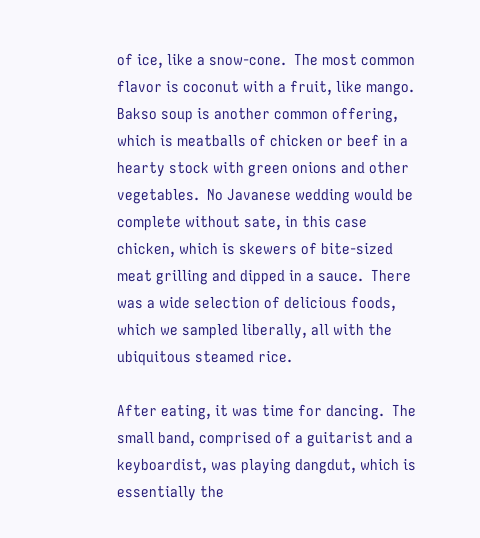of ice, like a snow-cone.  The most common flavor is coconut with a fruit, like mango.  Bakso soup is another common offering, which is meatballs of chicken or beef in a hearty stock with green onions and other vegetables.  No Javanese wedding would be complete without sate, in this case chicken, which is skewers of bite-sized meat grilling and dipped in a sauce.  There was a wide selection of delicious foods, which we sampled liberally, all with the ubiquitous steamed rice.

After eating, it was time for dancing.  The small band, comprised of a guitarist and a keyboardist, was playing dangdut, which is essentially the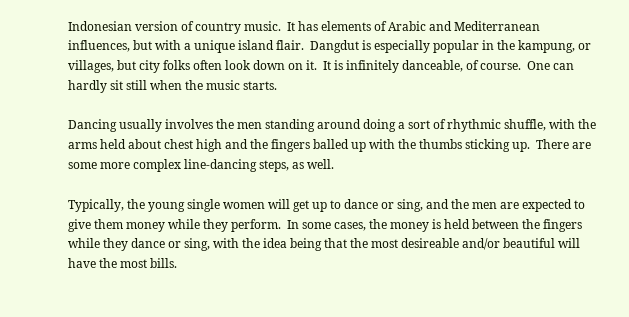Indonesian version of country music.  It has elements of Arabic and Mediterranean influences, but with a unique island flair.  Dangdut is especially popular in the kampung, or villages, but city folks often look down on it.  It is infinitely danceable, of course.  One can hardly sit still when the music starts.

Dancing usually involves the men standing around doing a sort of rhythmic shuffle, with the arms held about chest high and the fingers balled up with the thumbs sticking up.  There are some more complex line-dancing steps, as well.

Typically, the young single women will get up to dance or sing, and the men are expected to give them money while they perform.  In some cases, the money is held between the fingers while they dance or sing, with the idea being that the most desireable and/or beautiful will have the most bills.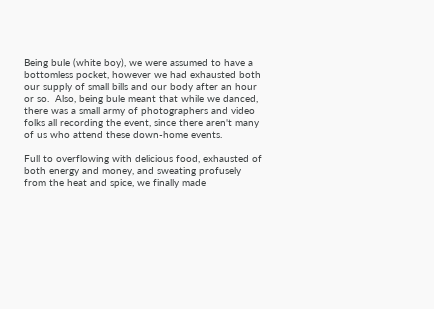Being bule (white boy), we were assumed to have a bottomless pocket, however we had exhausted both our supply of small bills and our body after an hour or so.  Also, being bule meant that while we danced, there was a small army of photographers and video folks all recording the event, since there aren't many of us who attend these down-home events.

Full to overflowing with delicious food, exhausted of both energy and money, and sweating profusely from the heat and spice, we finally made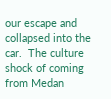our escape and collapsed into the car.  The culture shock of coming from Medan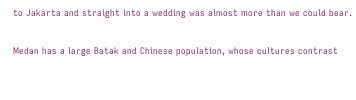to Jakarta and straight into a wedding was almost more than we could bear.

Medan has a large Batak and Chinese population, whose cultures contrast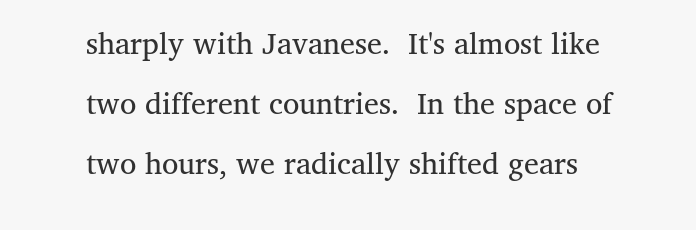sharply with Javanese.  It's almost like two different countries.  In the space of two hours, we radically shifted gears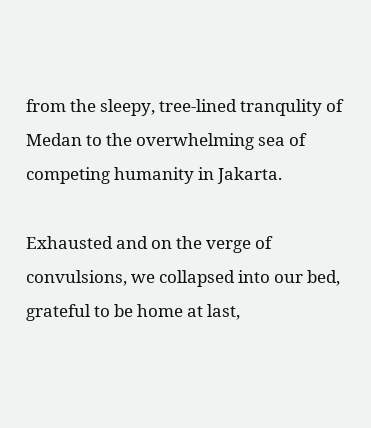from the sleepy, tree-lined tranqulity of Medan to the overwhelming sea of competing humanity in Jakarta.

Exhausted and on the verge of convulsions, we collapsed into our bed, grateful to be home at last,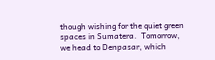though wishing for the quiet green spaces in Sumatera.  Tomorrow, we head to Denpasar, which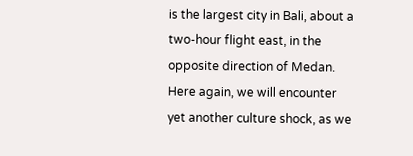is the largest city in Bali, about a two-hour flight east, in the opposite direction of Medan.  Here again, we will encounter yet another culture shock, as we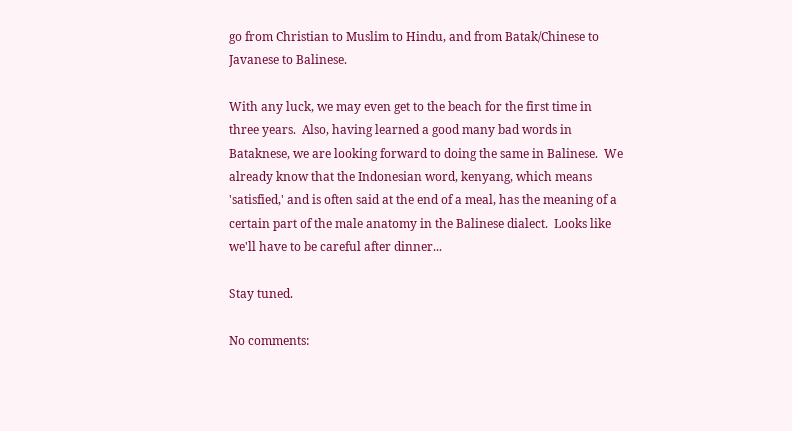go from Christian to Muslim to Hindu, and from Batak/Chinese to Javanese to Balinese.

With any luck, we may even get to the beach for the first time in three years.  Also, having learned a good many bad words in Bataknese, we are looking forward to doing the same in Balinese.  We already know that the Indonesian word, kenyang, which means 'satisfied,' and is often said at the end of a meal, has the meaning of a certain part of the male anatomy in the Balinese dialect.  Looks like we'll have to be careful after dinner...

Stay tuned.

No comments: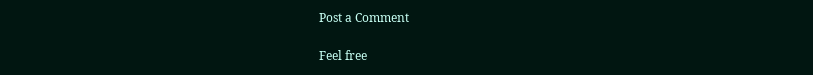Post a Comment

Feel free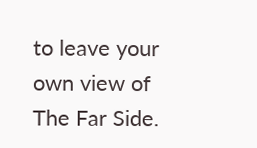to leave your own view of The Far Side.